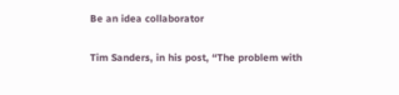Be an idea collaborator

Tim Sanders, in his post, “The problem with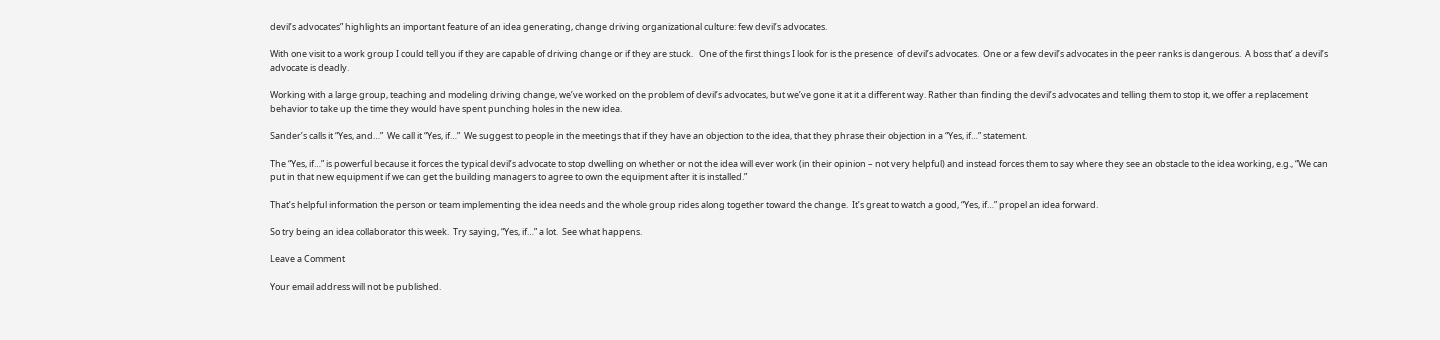devil’s advocates” highlights an important feature of an idea generating, change driving organizational culture: few devil’s advocates.

With one visit to a work group I could tell you if they are capable of driving change or if they are stuck.   One of the first things I look for is the presence  of devil’s advocates.  One or a few devil’s advocates in the peer ranks is dangerous.  A boss that’ a devil’s advocate is deadly.

Working with a large group, teaching and modeling driving change, we’ve worked on the problem of devil’s advocates, but we’ve gone it at it a different way. Rather than finding the devil’s advocates and telling them to stop it, we offer a replacement behavior to take up the time they would have spent punching holes in the new idea.

Sander’s calls it “Yes, and…”  We call it “Yes, if…”  We suggest to people in the meetings that if they have an objection to the idea, that they phrase their objection in a “Yes, if…” statement.

The “Yes, if…” is powerful because it forces the typical devil’s advocate to stop dwelling on whether or not the idea will ever work (in their opinion – not very helpful) and instead forces them to say where they see an obstacle to the idea working, e.g., “We can put in that new equipment if we can get the building managers to agree to own the equipment after it is installed.”

That’s helpful information the person or team implementing the idea needs and the whole group rides along together toward the change.  It’s great to watch a good, “Yes, if…” propel an idea forward.

So try being an idea collaborator this week.  Try saying, “Yes, if…” a lot.  See what happens.

Leave a Comment

Your email address will not be published.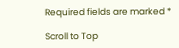Required fields are marked *

Scroll to Top